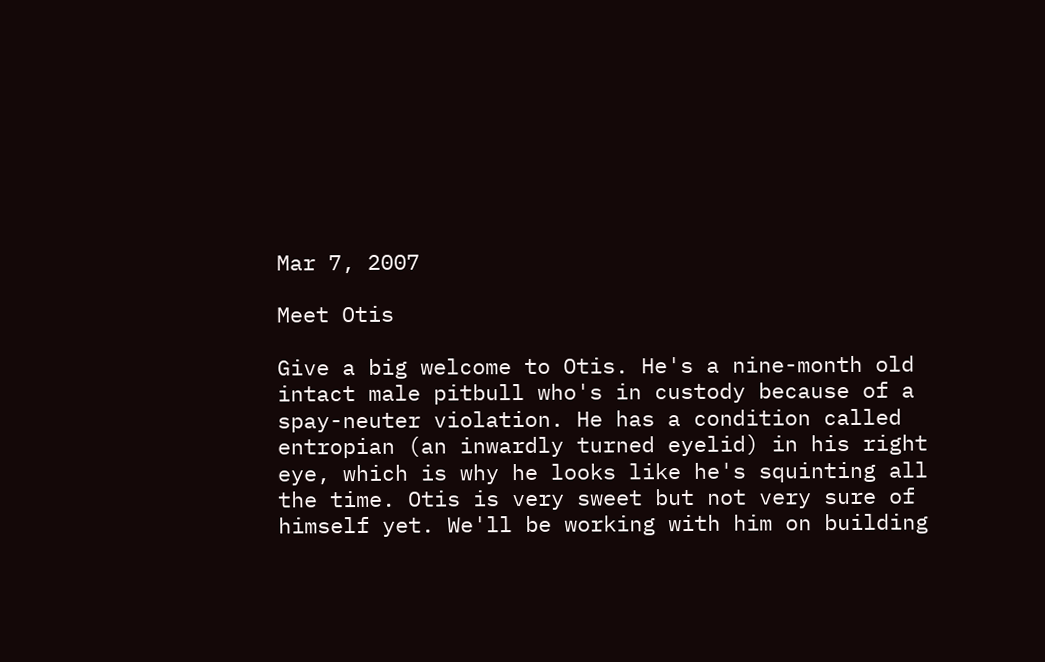Mar 7, 2007

Meet Otis

Give a big welcome to Otis. He's a nine-month old intact male pitbull who's in custody because of a spay-neuter violation. He has a condition called entropian (an inwardly turned eyelid) in his right eye, which is why he looks like he's squinting all the time. Otis is very sweet but not very sure of himself yet. We'll be working with him on building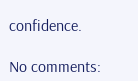confidence.

No comments: